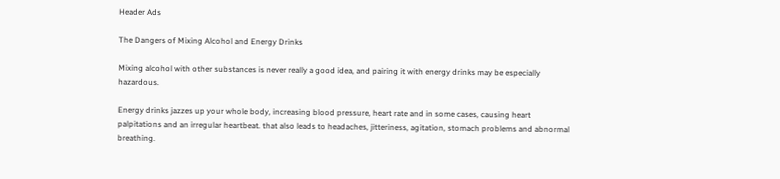Header Ads

The Dangers of Mixing Alcohol and Energy Drinks

Mixing alcohol with other substances is never really a good idea, and pairing it with energy drinks may be especially hazardous.

Energy drinks jazzes up your whole body, increasing blood pressure, heart rate and in some cases, causing heart palpitations and an irregular heartbeat. that also leads to headaches, jitteriness, agitation, stomach problems and abnormal breathing.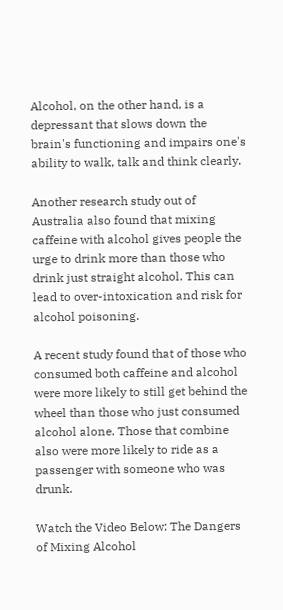Alcohol, on the other hand, is a depressant that slows down the brain's functioning and impairs one's ability to walk, talk and think clearly.

Another research study out of Australia also found that mixing caffeine with alcohol gives people the urge to drink more than those who drink just straight alcohol. This can lead to over-intoxication and risk for alcohol poisoning.

A recent study found that of those who consumed both caffeine and alcohol were more likely to still get behind the wheel than those who just consumed alcohol alone. Those that combine also were more likely to ride as a passenger with someone who was drunk.

Watch the Video Below: The Dangers of Mixing Alcohol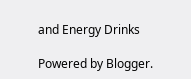and Energy Drinks

Powered by Blogger.